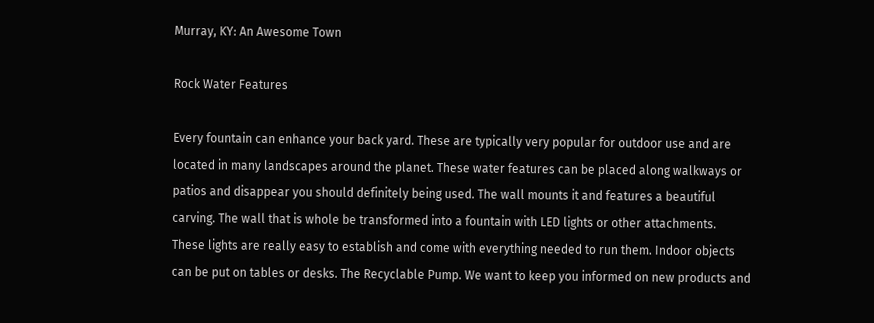Murray, KY: An Awesome Town

Rock Water Features

Every fountain can enhance your back yard. These are typically very popular for outdoor use and are located in many landscapes around the planet. These water features can be placed along walkways or patios and disappear you should definitely being used. The wall mounts it and features a beautiful carving. The wall that is whole be transformed into a fountain with LED lights or other attachments. These lights are really easy to establish and come with everything needed to run them. Indoor objects can be put on tables or desks. The Recyclable Pump. We want to keep you informed on new products and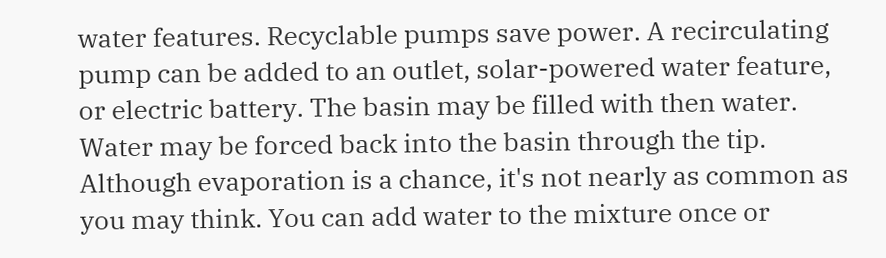water features. Recyclable pumps save power. A recirculating pump can be added to an outlet, solar-powered water feature, or electric battery. The basin may be filled with then water. Water may be forced back into the basin through the tip. Although evaporation is a chance, it's not nearly as common as you may think. You can add water to the mixture once or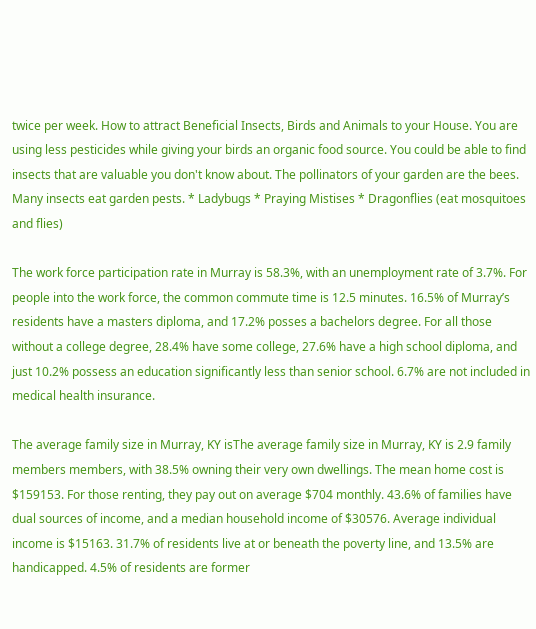twice per week. How to attract Beneficial Insects, Birds and Animals to your House. You are using less pesticides while giving your birds an organic food source. You could be able to find insects that are valuable you don't know about. The pollinators of your garden are the bees. Many insects eat garden pests. * Ladybugs * Praying Mistises * Dragonflies (eat mosquitoes and flies)

The work force participation rate in Murray is 58.3%, with an unemployment rate of 3.7%. For people into the work force, the common commute time is 12.5 minutes. 16.5% of Murray’s residents have a masters diploma, and 17.2% posses a bachelors degree. For all those without a college degree, 28.4% have some college, 27.6% have a high school diploma, and just 10.2% possess an education significantly less than senior school. 6.7% are not included in medical health insurance.

The average family size in Murray, KY isThe average family size in Murray, KY is 2.9 family members members, with 38.5% owning their very own dwellings. The mean home cost is $159153. For those renting, they pay out on average $704 monthly. 43.6% of families have dual sources of income, and a median household income of $30576. Average individual income is $15163. 31.7% of residents live at or beneath the poverty line, and 13.5% are handicapped. 4.5% of residents are former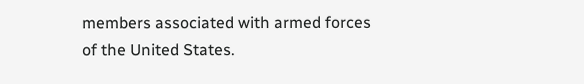members associated with armed forces of the United States.